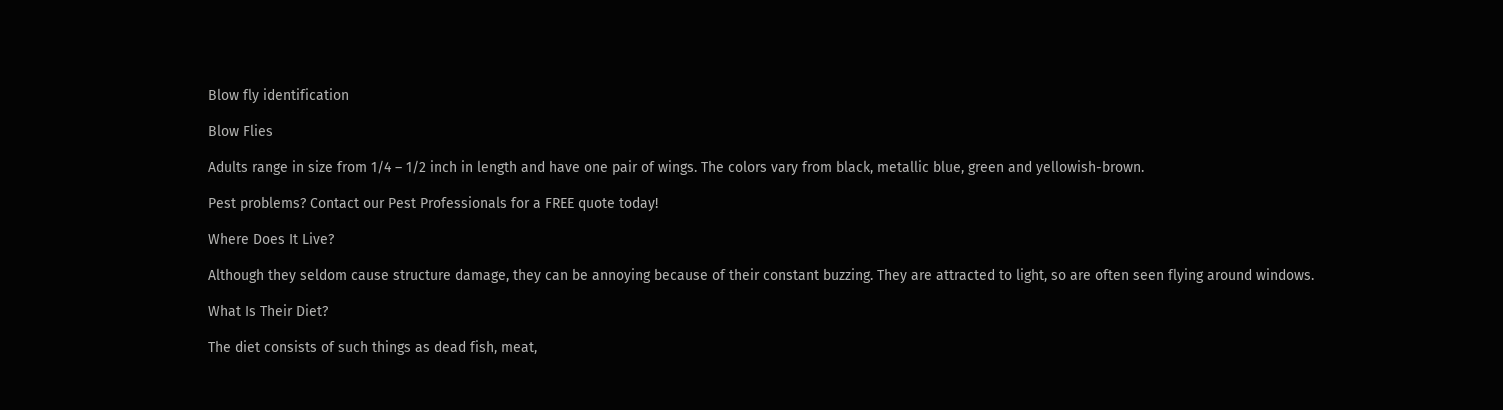Blow fly identification

Blow Flies

Adults range in size from 1/4 – 1/2 inch in length and have one pair of wings. The colors vary from black, metallic blue, green and yellowish-brown.

Pest problems? Contact our Pest Professionals for a FREE quote today!

Where Does It Live?

Although they seldom cause structure damage, they can be annoying because of their constant buzzing. They are attracted to light, so are often seen flying around windows.

What Is Their Diet?

The diet consists of such things as dead fish, meat,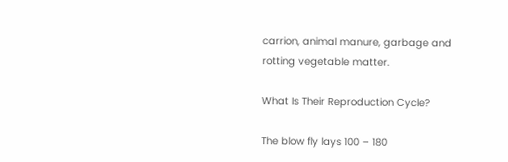carrion, animal manure, garbage and rotting vegetable matter.

What Is Their Reproduction Cycle?

The blow fly lays 100 – 180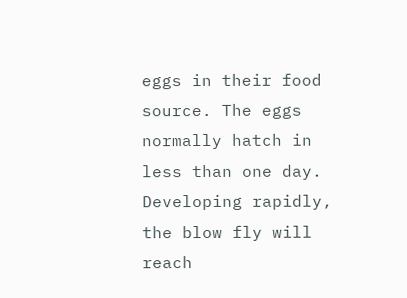eggs in their food source. The eggs normally hatch in less than one day. Developing rapidly, the blow fly will reach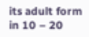its adult form in 10 – 20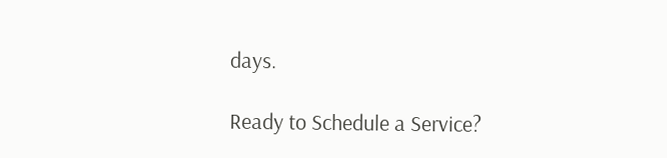days.

Ready to Schedule a Service?